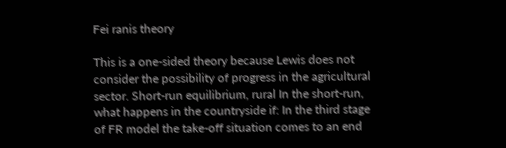Fei ranis theory

This is a one-sided theory because Lewis does not consider the possibility of progress in the agricultural sector. Short-run equilibrium, rural In the short-run, what happens in the countryside if: In the third stage of FR model the take-off situation comes to an end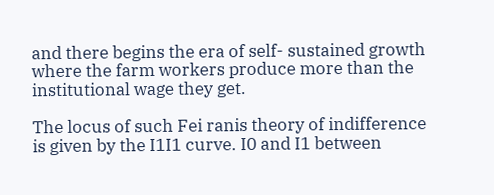and there begins the era of self- sustained growth where the farm workers produce more than the institutional wage they get.

The locus of such Fei ranis theory of indifference is given by the I1I1 curve. I0 and I1 between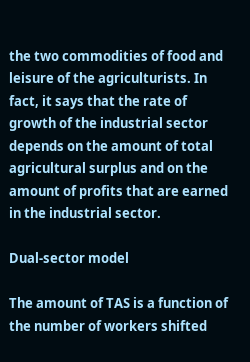the two commodities of food and leisure of the agriculturists. In fact, it says that the rate of growth of the industrial sector depends on the amount of total agricultural surplus and on the amount of profits that are earned in the industrial sector.

Dual-sector model

The amount of TAS is a function of the number of workers shifted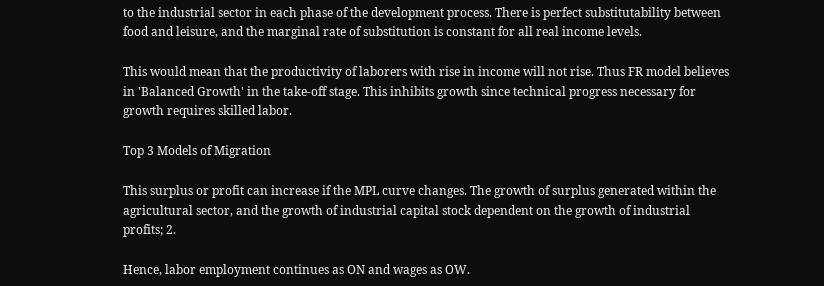to the industrial sector in each phase of the development process. There is perfect substitutability between food and leisure, and the marginal rate of substitution is constant for all real income levels.

This would mean that the productivity of laborers with rise in income will not rise. Thus FR model believes in 'Balanced Growth' in the take-off stage. This inhibits growth since technical progress necessary for growth requires skilled labor.

Top 3 Models of Migration

This surplus or profit can increase if the MPL curve changes. The growth of surplus generated within the agricultural sector, and the growth of industrial capital stock dependent on the growth of industrial profits; 2.

Hence, labor employment continues as ON and wages as OW.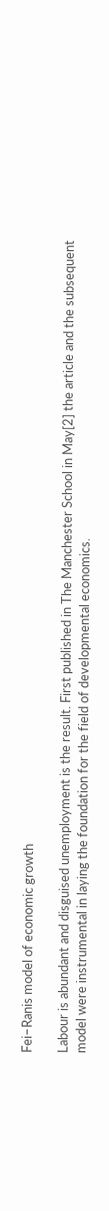Fei–Ranis model of economic growth

Labour is abundant and disguised unemployment is the result. First published in The Manchester School in May[2] the article and the subsequent model were instrumental in laying the foundation for the field of developmental economics.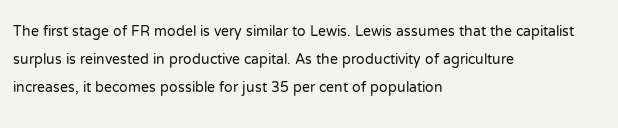The first stage of FR model is very similar to Lewis. Lewis assumes that the capitalist surplus is reinvested in productive capital. As the productivity of agriculture increases, it becomes possible for just 35 per cent of population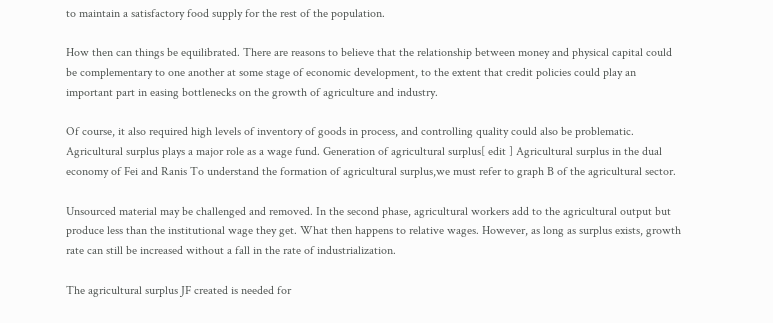to maintain a satisfactory food supply for the rest of the population.

How then can things be equilibrated. There are reasons to believe that the relationship between money and physical capital could be complementary to one another at some stage of economic development, to the extent that credit policies could play an important part in easing bottlenecks on the growth of agriculture and industry.

Of course, it also required high levels of inventory of goods in process, and controlling quality could also be problematic. Agricultural surplus plays a major role as a wage fund. Generation of agricultural surplus[ edit ] Agricultural surplus in the dual economy of Fei and Ranis To understand the formation of agricultural surplus,we must refer to graph B of the agricultural sector.

Unsourced material may be challenged and removed. In the second phase, agricultural workers add to the agricultural output but produce less than the institutional wage they get. What then happens to relative wages. However, as long as surplus exists, growth rate can still be increased without a fall in the rate of industrialization.

The agricultural surplus JF created is needed for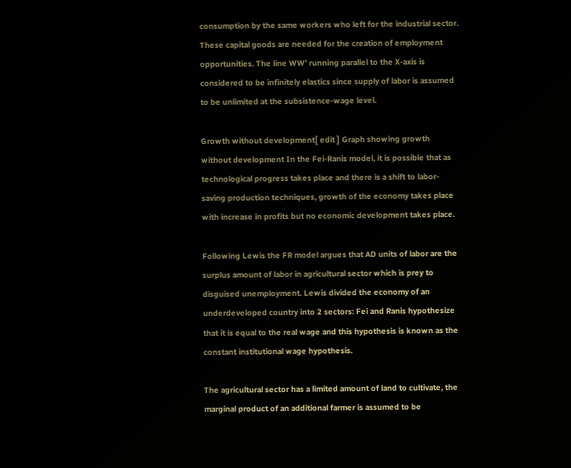consumption by the same workers who left for the industrial sector. These capital goods are needed for the creation of employment opportunities. The line WW' running parallel to the X-axis is considered to be infinitely elastics since supply of labor is assumed to be unlimited at the subsistence-wage level.

Growth without development[ edit ] Graph showing growth without development In the Fei-Ranis model, it is possible that as technological progress takes place and there is a shift to labor-saving production techniques, growth of the economy takes place with increase in profits but no economic development takes place.

Following Lewis the FR model argues that AD units of labor are the surplus amount of labor in agricultural sector which is prey to disguised unemployment. Lewis divided the economy of an underdeveloped country into 2 sectors: Fei and Ranis hypothesize that it is equal to the real wage and this hypothesis is known as the constant institutional wage hypothesis.

The agricultural sector has a limited amount of land to cultivate, the marginal product of an additional farmer is assumed to be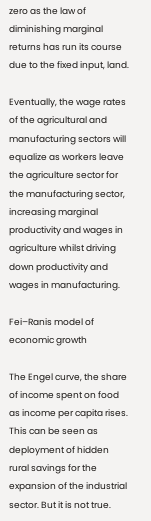zero as the law of diminishing marginal returns has run its course due to the fixed input, land.

Eventually, the wage rates of the agricultural and manufacturing sectors will equalize as workers leave the agriculture sector for the manufacturing sector, increasing marginal productivity and wages in agriculture whilst driving down productivity and wages in manufacturing.

Fei–Ranis model of economic growth

The Engel curve, the share of income spent on food as income per capita rises. This can be seen as deployment of hidden rural savings for the expansion of the industrial sector. But it is not true.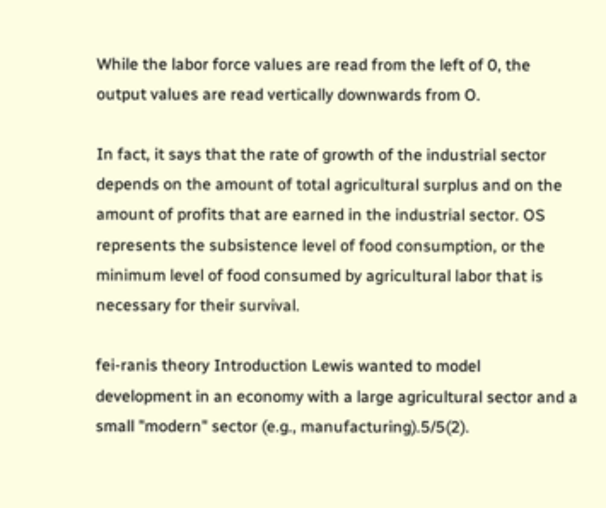While the labor force values are read from the left of 0, the output values are read vertically downwards from O.

In fact, it says that the rate of growth of the industrial sector depends on the amount of total agricultural surplus and on the amount of profits that are earned in the industrial sector. OS represents the subsistence level of food consumption, or the minimum level of food consumed by agricultural labor that is necessary for their survival.

fei-ranis theory Introduction Lewis wanted to model development in an economy with a large agricultural sector and a small "modern" sector (e.g., manufacturing).5/5(2).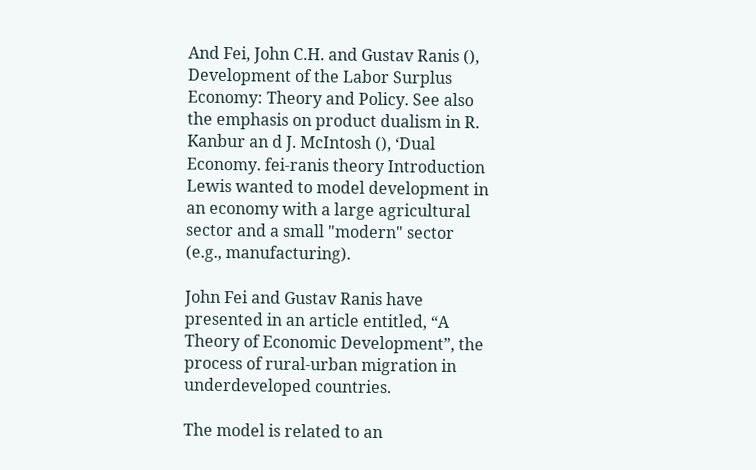And Fei, John C.H. and Gustav Ranis (), Development of the Labor Surplus Economy: Theory and Policy. See also the emphasis on product dualism in R. Kanbur an d J. McIntosh (), ‘Dual Economy. fei-ranis theory Introduction Lewis wanted to model development in an economy with a large agricultural sector and a small "modern" sector (e.g., manufacturing).

John Fei and Gustav Ranis have presented in an article entitled, “A Theory of Economic Development”, the process of rural-urban migration in underdeveloped countries.

The model is related to an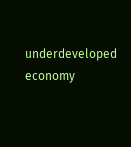underdeveloped economy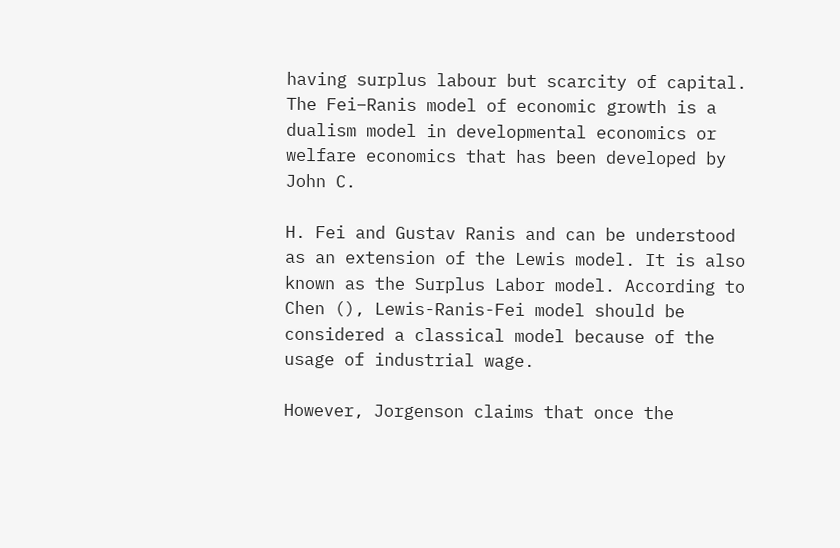having surplus labour but scarcity of capital. The Fei–Ranis model of economic growth is a dualism model in developmental economics or welfare economics that has been developed by John C.

H. Fei and Gustav Ranis and can be understood as an extension of the Lewis model. It is also known as the Surplus Labor model. According to Chen (), Lewis-Ranis-Fei model should be considered a classical model because of the usage of industrial wage.

However, Jorgenson claims that once the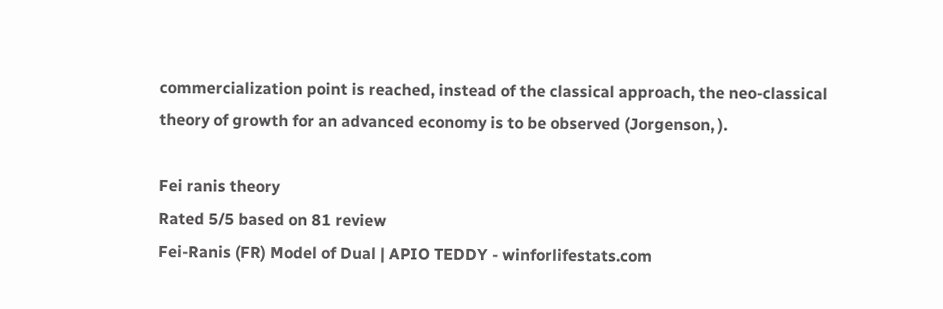commercialization point is reached, instead of the classical approach, the neo-classical theory of growth for an advanced economy is to be observed (Jorgenson, ).

Fei ranis theory
Rated 5/5 based on 81 review
Fei-Ranis (FR) Model of Dual | APIO TEDDY - winforlifestats.com